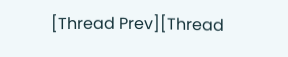[Thread Prev][Thread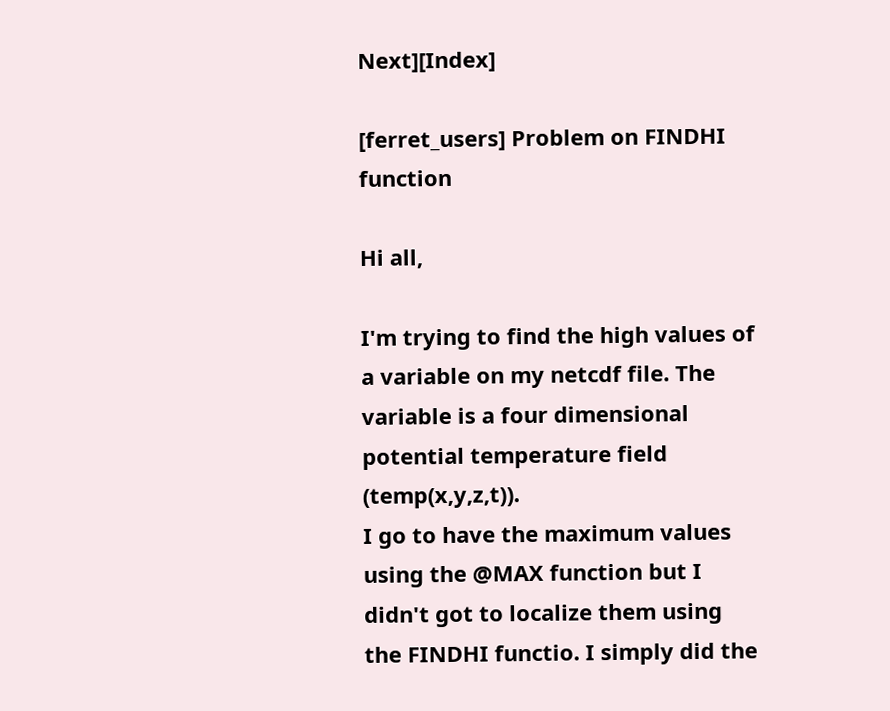Next][Index]

[ferret_users] Problem on FINDHI function

Hi all,

I'm trying to find the high values of a variable on my netcdf file. The variable is a four dimensional potential temperature field (temp(x,y,z,t)).
I go to have the maximum values using the @MAX function but I didn't got to localize them using the FINDHI functio. I simply did the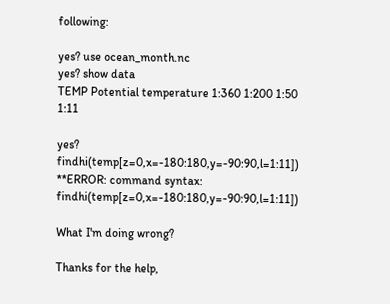following:

yes? use ocean_month.nc
yes? show data
TEMP Potential temperature 1:360 1:200 1:50 1:11

yes? findhi(temp[z=0,x=-180:180,y=-90:90,l=1:11])
**ERROR: command syntax: findhi(temp[z=0,x=-180:180,y=-90:90,l=1:11])

What I'm doing wrong?

Thanks for the help,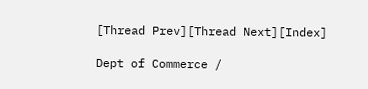[Thread Prev][Thread Next][Index]

Dept of Commerce /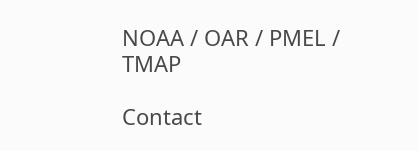NOAA / OAR / PMEL / TMAP

Contact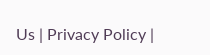Us | Privacy Policy |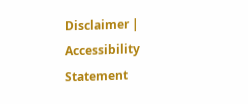Disclaimer | Accessibility Statement